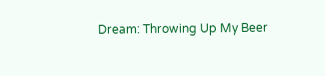Dream: Throwing Up My Beer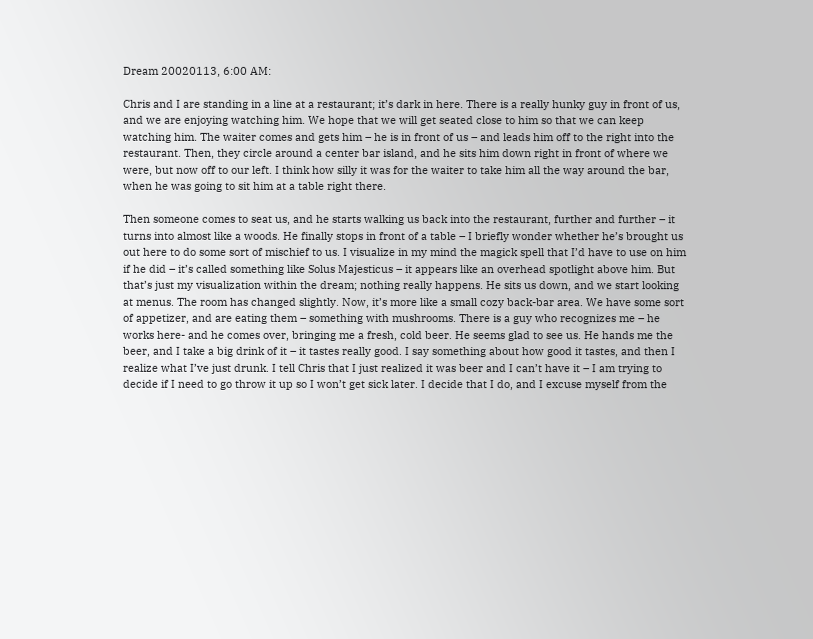Dream 20020113, 6:00 AM:

Chris and I are standing in a line at a restaurant; it’s dark in here. There is a really hunky guy in front of us, and we are enjoying watching him. We hope that we will get seated close to him so that we can keep watching him. The waiter comes and gets him – he is in front of us – and leads him off to the right into the restaurant. Then, they circle around a center bar island, and he sits him down right in front of where we were, but now off to our left. I think how silly it was for the waiter to take him all the way around the bar, when he was going to sit him at a table right there.

Then someone comes to seat us, and he starts walking us back into the restaurant, further and further – it turns into almost like a woods. He finally stops in front of a table – I briefly wonder whether he’s brought us out here to do some sort of mischief to us. I visualize in my mind the magick spell that I’d have to use on him if he did – it’s called something like Solus Majesticus – it appears like an overhead spotlight above him. But that’s just my visualization within the dream; nothing really happens. He sits us down, and we start looking at menus. The room has changed slightly. Now, it’s more like a small cozy back-bar area. We have some sort of appetizer, and are eating them – something with mushrooms. There is a guy who recognizes me – he works here- and he comes over, bringing me a fresh, cold beer. He seems glad to see us. He hands me the beer, and I take a big drink of it – it tastes really good. I say something about how good it tastes, and then I realize what I’ve just drunk. I tell Chris that I just realized it was beer and I can’t have it – I am trying to decide if I need to go throw it up so I won’t get sick later. I decide that I do, and I excuse myself from the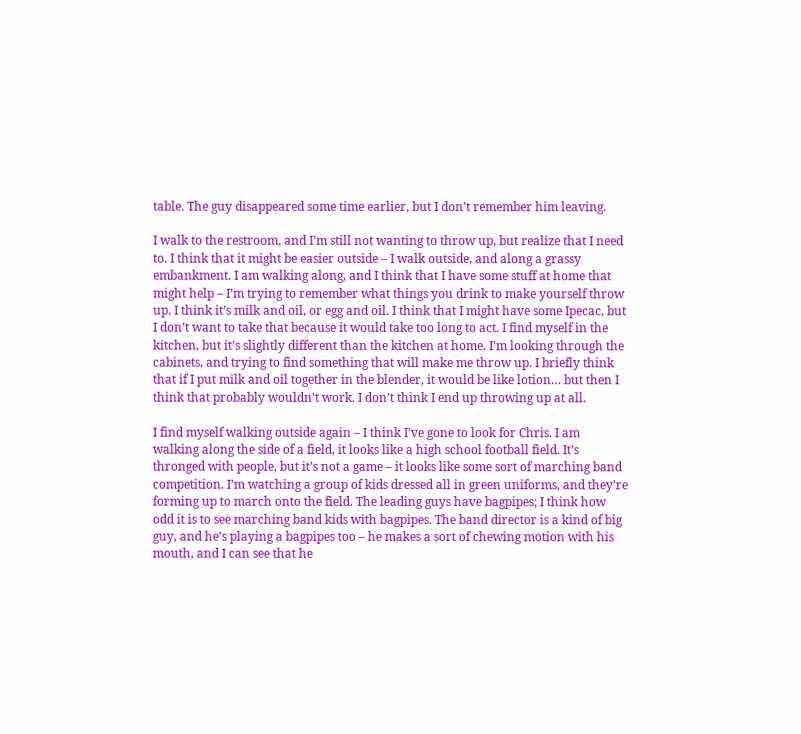table. The guy disappeared some time earlier, but I don’t remember him leaving.

I walk to the restroom, and I’m still not wanting to throw up, but realize that I need to. I think that it might be easier outside – I walk outside, and along a grassy embankment. I am walking along, and I think that I have some stuff at home that might help – I’m trying to remember what things you drink to make yourself throw up. I think it’s milk and oil, or egg and oil. I think that I might have some Ipecac, but I don’t want to take that because it would take too long to act. I find myself in the kitchen, but it’s slightly different than the kitchen at home. I’m looking through the cabinets, and trying to find something that will make me throw up. I briefly think that if I put milk and oil together in the blender, it would be like lotion… but then I think that probably wouldn’t work. I don’t think I end up throwing up at all.

I find myself walking outside again – I think I’ve gone to look for Chris. I am walking along the side of a field, it looks like a high school football field. It’s thronged with people, but it’s not a game – it looks like some sort of marching band competition. I’m watching a group of kids dressed all in green uniforms, and they’re forming up to march onto the field. The leading guys have bagpipes; I think how odd it is to see marching band kids with bagpipes. The band director is a kind of big guy, and he’s playing a bagpipes too – he makes a sort of chewing motion with his mouth, and I can see that he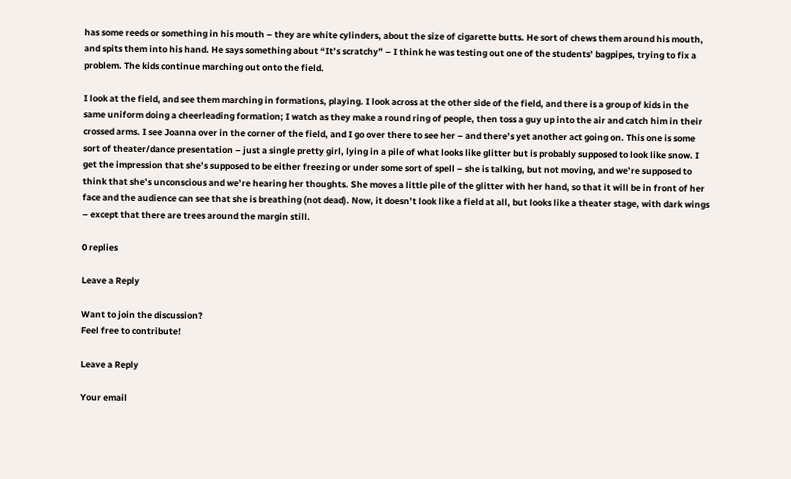has some reeds or something in his mouth – they are white cylinders, about the size of cigarette butts. He sort of chews them around his mouth, and spits them into his hand. He says something about “It’s scratchy” – I think he was testing out one of the students’ bagpipes, trying to fix a problem. The kids continue marching out onto the field.

I look at the field, and see them marching in formations, playing. I look across at the other side of the field, and there is a group of kids in the same uniform doing a cheerleading formation; I watch as they make a round ring of people, then toss a guy up into the air and catch him in their crossed arms. I see Joanna over in the corner of the field, and I go over there to see her – and there’s yet another act going on. This one is some sort of theater/dance presentation – just a single pretty girl, lying in a pile of what looks like glitter but is probably supposed to look like snow. I get the impression that she’s supposed to be either freezing or under some sort of spell – she is talking, but not moving, and we’re supposed to think that she’s unconscious and we’re hearing her thoughts. She moves a little pile of the glitter with her hand, so that it will be in front of her face and the audience can see that she is breathing (not dead). Now, it doesn’t look like a field at all, but looks like a theater stage, with dark wings – except that there are trees around the margin still.

0 replies

Leave a Reply

Want to join the discussion?
Feel free to contribute!

Leave a Reply

Your email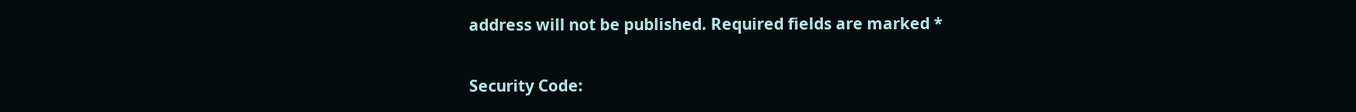address will not be published. Required fields are marked *

Security Code: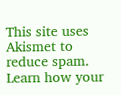This site uses Akismet to reduce spam. Learn how your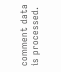comment data is processed.